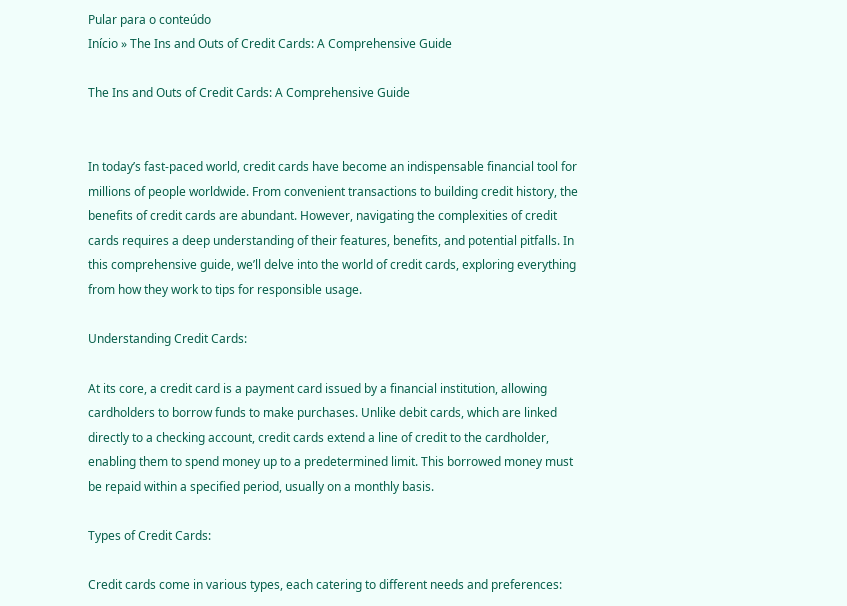Pular para o conteúdo
Início » The Ins and Outs of Credit Cards: A Comprehensive Guide

The Ins and Outs of Credit Cards: A Comprehensive Guide


In today’s fast-paced world, credit cards have become an indispensable financial tool for millions of people worldwide. From convenient transactions to building credit history, the benefits of credit cards are abundant. However, navigating the complexities of credit cards requires a deep understanding of their features, benefits, and potential pitfalls. In this comprehensive guide, we’ll delve into the world of credit cards, exploring everything from how they work to tips for responsible usage.

Understanding Credit Cards:

At its core, a credit card is a payment card issued by a financial institution, allowing cardholders to borrow funds to make purchases. Unlike debit cards, which are linked directly to a checking account, credit cards extend a line of credit to the cardholder, enabling them to spend money up to a predetermined limit. This borrowed money must be repaid within a specified period, usually on a monthly basis.

Types of Credit Cards:

Credit cards come in various types, each catering to different needs and preferences: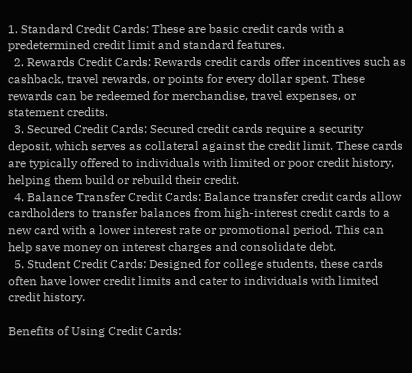1. Standard Credit Cards: These are basic credit cards with a predetermined credit limit and standard features.
  2. Rewards Credit Cards: Rewards credit cards offer incentives such as cashback, travel rewards, or points for every dollar spent. These rewards can be redeemed for merchandise, travel expenses, or statement credits.
  3. Secured Credit Cards: Secured credit cards require a security deposit, which serves as collateral against the credit limit. These cards are typically offered to individuals with limited or poor credit history, helping them build or rebuild their credit.
  4. Balance Transfer Credit Cards: Balance transfer credit cards allow cardholders to transfer balances from high-interest credit cards to a new card with a lower interest rate or promotional period. This can help save money on interest charges and consolidate debt.
  5. Student Credit Cards: Designed for college students, these cards often have lower credit limits and cater to individuals with limited credit history.

Benefits of Using Credit Cards: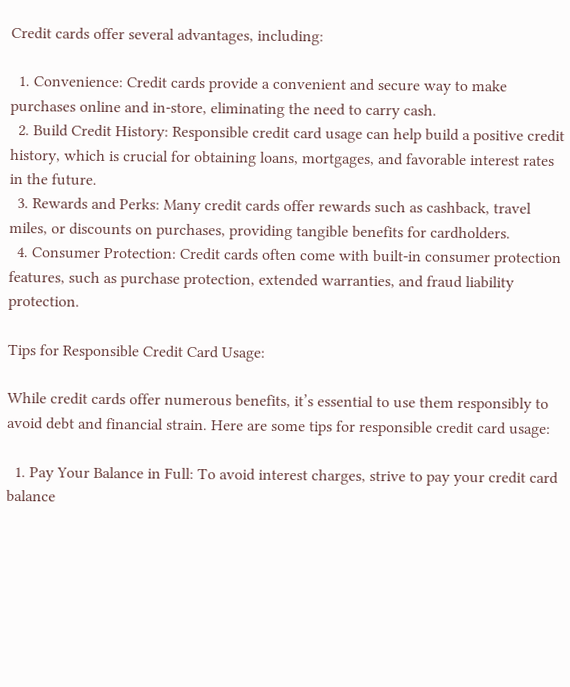Credit cards offer several advantages, including:

  1. Convenience: Credit cards provide a convenient and secure way to make purchases online and in-store, eliminating the need to carry cash.
  2. Build Credit History: Responsible credit card usage can help build a positive credit history, which is crucial for obtaining loans, mortgages, and favorable interest rates in the future.
  3. Rewards and Perks: Many credit cards offer rewards such as cashback, travel miles, or discounts on purchases, providing tangible benefits for cardholders.
  4. Consumer Protection: Credit cards often come with built-in consumer protection features, such as purchase protection, extended warranties, and fraud liability protection.

Tips for Responsible Credit Card Usage:

While credit cards offer numerous benefits, it’s essential to use them responsibly to avoid debt and financial strain. Here are some tips for responsible credit card usage:

  1. Pay Your Balance in Full: To avoid interest charges, strive to pay your credit card balance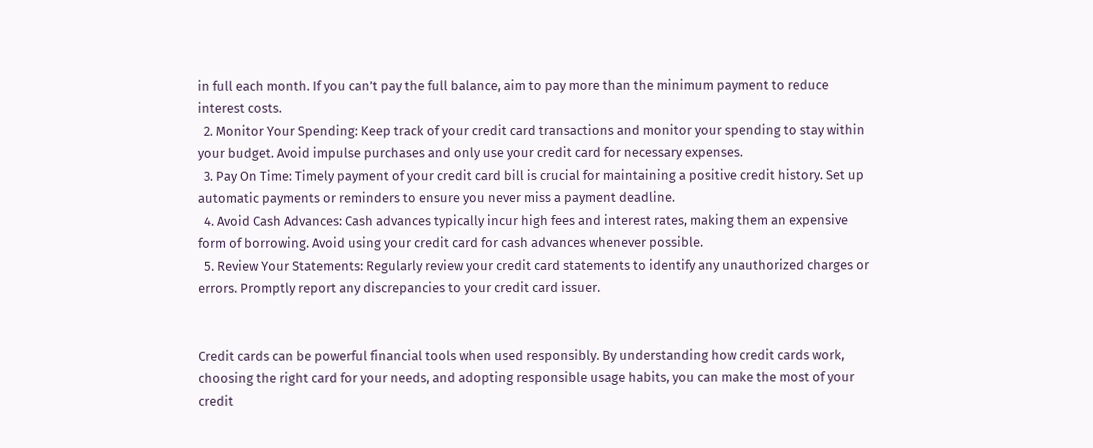in full each month. If you can’t pay the full balance, aim to pay more than the minimum payment to reduce interest costs.
  2. Monitor Your Spending: Keep track of your credit card transactions and monitor your spending to stay within your budget. Avoid impulse purchases and only use your credit card for necessary expenses.
  3. Pay On Time: Timely payment of your credit card bill is crucial for maintaining a positive credit history. Set up automatic payments or reminders to ensure you never miss a payment deadline.
  4. Avoid Cash Advances: Cash advances typically incur high fees and interest rates, making them an expensive form of borrowing. Avoid using your credit card for cash advances whenever possible.
  5. Review Your Statements: Regularly review your credit card statements to identify any unauthorized charges or errors. Promptly report any discrepancies to your credit card issuer.


Credit cards can be powerful financial tools when used responsibly. By understanding how credit cards work, choosing the right card for your needs, and adopting responsible usage habits, you can make the most of your credit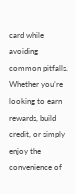card while avoiding common pitfalls. Whether you’re looking to earn rewards, build credit, or simply enjoy the convenience of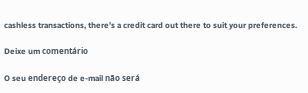cashless transactions, there’s a credit card out there to suit your preferences.

Deixe um comentário

O seu endereço de e-mail não será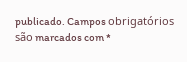publicado. Campos obrigatórios são marcados com *